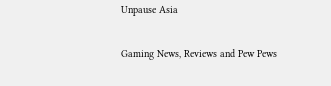Unpause Asia

Gaming News, Reviews and Pew Pews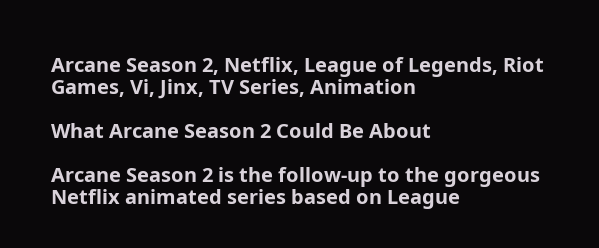Arcane Season 2, Netflix, League of Legends, Riot Games, Vi, Jinx, TV Series, Animation

What Arcane Season 2 Could Be About

Arcane Season 2 is the follow-up to the gorgeous Netflix animated series based on League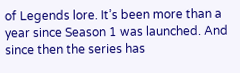of Legends lore. It’s been more than a year since Season 1 was launched. And since then the series has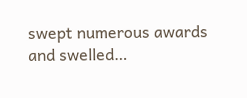swept numerous awards and swelled…